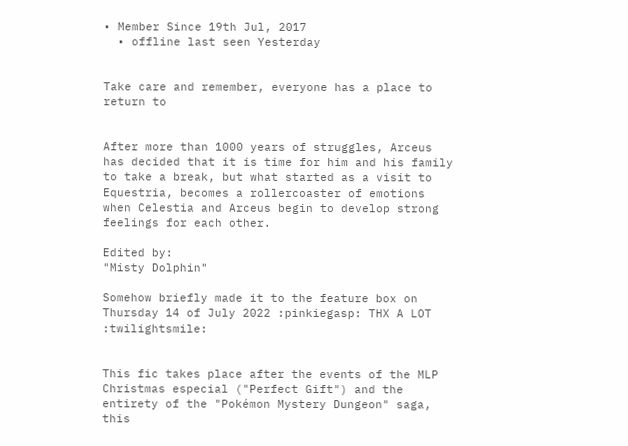• Member Since 19th Jul, 2017
  • offline last seen Yesterday


Take care and remember, everyone has a place to return to


After more than 1000 years of struggles, Arceus has decided that it is time for him and his family to take a break, but what started as a visit to Equestria, becomes a rollercoaster of emotions when Celestia and Arceus begin to develop strong feelings for each other.

Edited by:
"Misty Dolphin"

Somehow briefly made it to the feature box on Thursday 14 of July 2022 :pinkiegasp: THX A LOT :twilightsmile:


This fic takes place after the events of the MLP Christmas especial ("Perfect Gift") and the entirety of the "Pokémon Mystery Dungeon" saga, this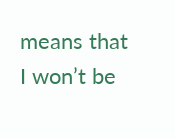means that I won’t be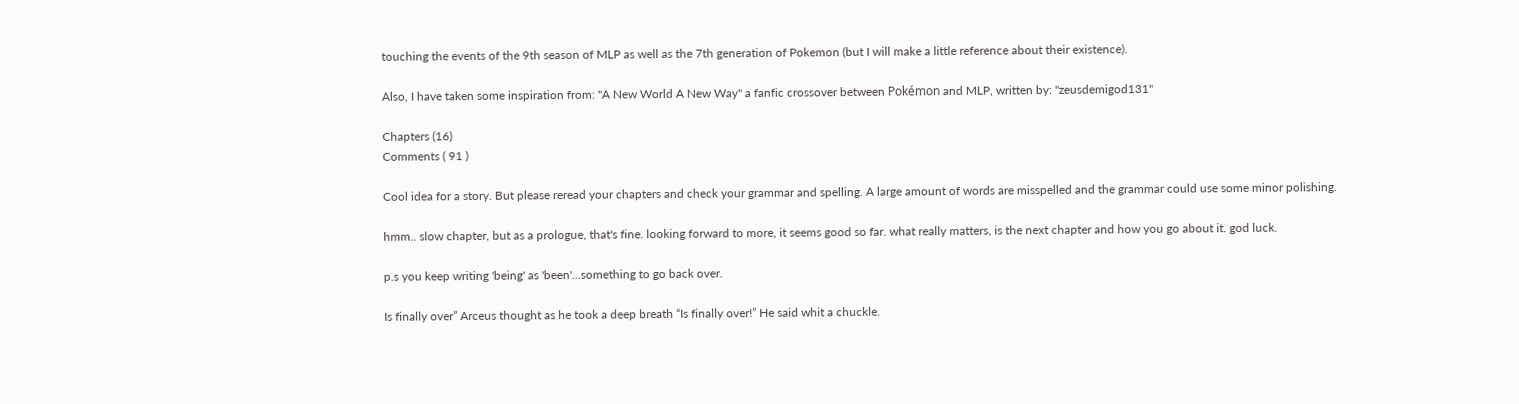touching the events of the 9th season of MLP as well as the 7th generation of Pokemon (but I will make a little reference about their existence).

Also, I have taken some inspiration from: "A New World A New Way" a fanfic crossover between Pokémon and MLP, written by: "zeusdemigod131"

Chapters (16)
Comments ( 91 )

Cool idea for a story. But please reread your chapters and check your grammar and spelling. A large amount of words are misspelled and the grammar could use some minor polishing.

hmm.. slow chapter, but as a prologue, that's fine. looking forward to more, it seems good so far. what really matters, is the next chapter and how you go about it. god luck.

p.s you keep writing 'being' as 'been'...something to go back over.

Is finally over” Arceus thought as he took a deep breath “Is finally over!” He said whit a chuckle.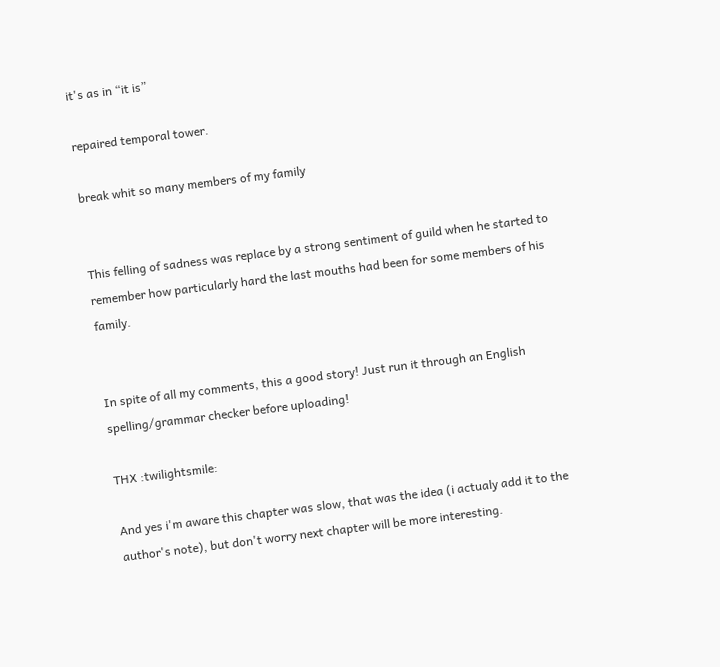it's as in “it is”

repaired temporal tower.

break whit so many members of my family


This felling of sadness was replace by a strong sentiment of guild when he started to remember how particularly hard the last mouths had been for some members of his family.


In spite of all my comments, this a good story! Just run it through an English spelling/grammar checker before uploading!

THX :twilightsmile:

And yes i'm aware this chapter was slow, that was the idea (i actualy add it to the author's note), but don't worry next chapter will be more interesting.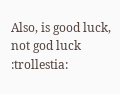Also, is good luck, not god luck :trollestia: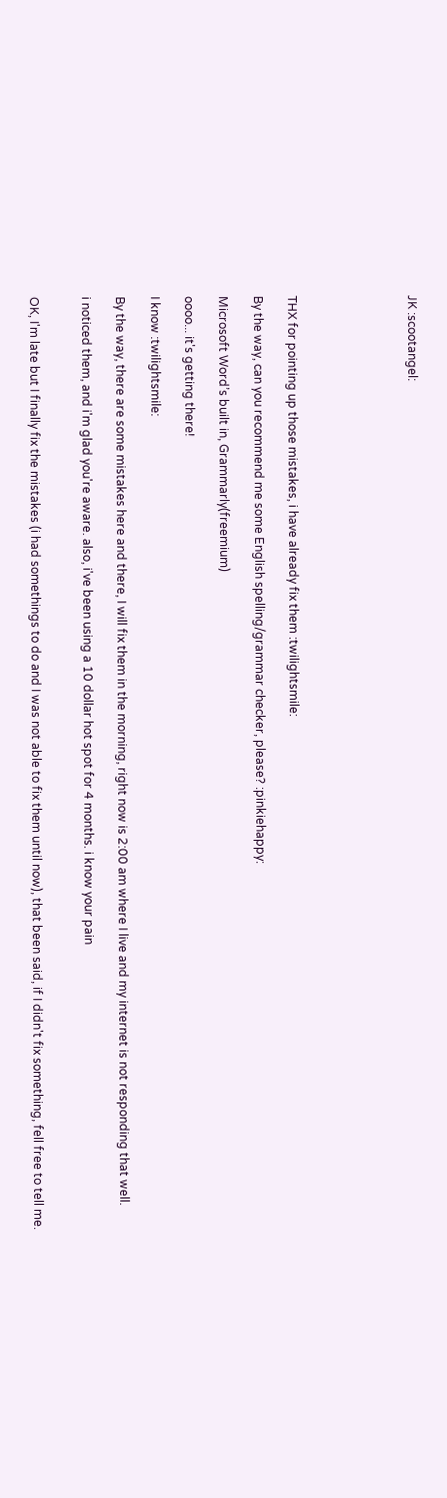JK :scootangel:






THX for pointing up those mistakes, i have already fix them :twilightsmile:

By the way, can you recommend me some English spelling/grammar checker, please? :pinkiehappy:

Microsoft Word’s built in, Grammarly(freemium)

oooo... it's getting there!

I know :twilightsmile:

By the way, there are some mistakes here and there, I will fix them in the morning, right now is 2:00 am where I live and my internet is not responding that well.

i noticed them, and i'm glad you're aware. also, i've been using a 10 dollar hot spot for 4 months. i know your pain


OK, I'm late but I finally fix the mistakes (i had somethings to do and I was not able to fix them until now), that been said, if I didn't fix something, fell free to tell me.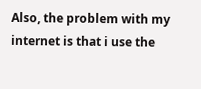Also, the problem with my internet is that i use the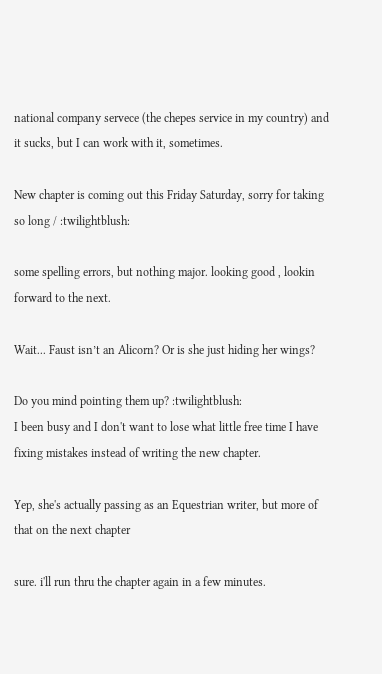national company servece (the chepes service in my country) and it sucks, but I can work with it, sometimes.

New chapter is coming out this Friday Saturday, sorry for taking so long / :twilightblush:

some spelling errors, but nothing major. looking good , lookin forward to the next.

Wait... Faust isn’t an Alicorn? Or is she just hiding her wings?

Do you mind pointing them up? :twilightblush:
I been busy and I don't want to lose what little free time I have fixing mistakes instead of writing the new chapter.

Yep, she's actually passing as an Equestrian writer, but more of that on the next chapter

sure. i'll run thru the chapter again in a few minutes.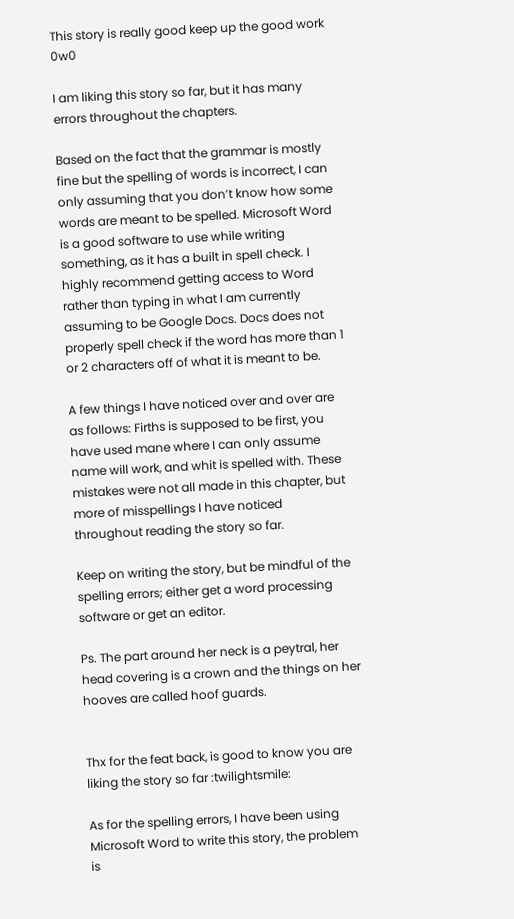This story is really good keep up the good work 0w0

I am liking this story so far, but it has many errors throughout the chapters.

Based on the fact that the grammar is mostly fine but the spelling of words is incorrect, I can only assuming that you don’t know how some words are meant to be spelled. Microsoft Word is a good software to use while writing something, as it has a built in spell check. I highly recommend getting access to Word rather than typing in what I am currently assuming to be Google Docs. Docs does not properly spell check if the word has more than 1 or 2 characters off of what it is meant to be.

A few things I have noticed over and over are as follows: Firths is supposed to be first, you have used mane where I can only assume name will work, and whit is spelled with. These mistakes were not all made in this chapter, but more of misspellings I have noticed throughout reading the story so far.

Keep on writing the story, but be mindful of the spelling errors; either get a word processing software or get an editor.

Ps. The part around her neck is a peytral, her head covering is a crown and the things on her hooves are called hoof guards.


Thx for the feat back, is good to know you are liking the story so far :twilightsmile:

As for the spelling errors, I have been using Microsoft Word to write this story, the problem is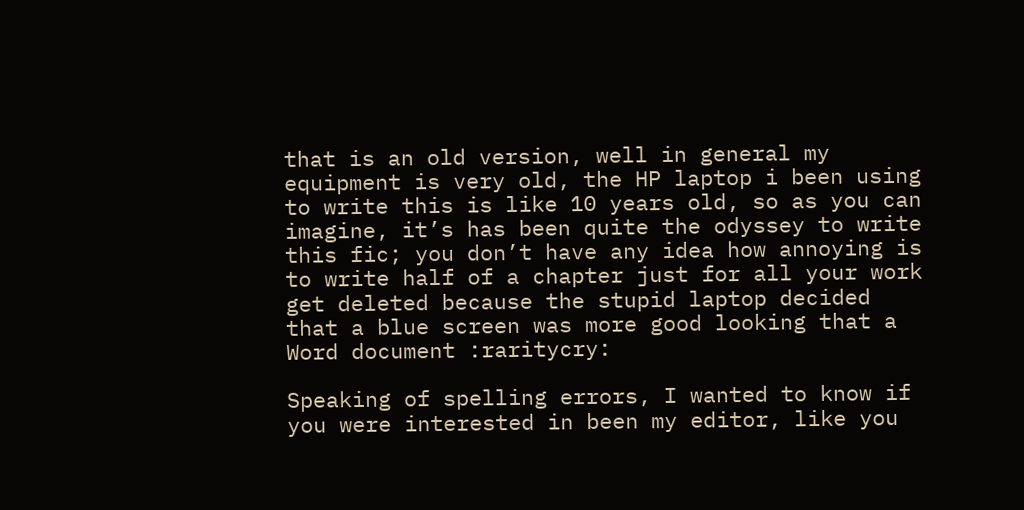that is an old version, well in general my equipment is very old, the HP laptop i been using to write this is like 10 years old, so as you can imagine, it’s has been quite the odyssey to write this fic; you don’t have any idea how annoying is to write half of a chapter just for all your work get deleted because the stupid laptop decided that a blue screen was more good looking that a Word document :raritycry:

Speaking of spelling errors, I wanted to know if you were interested in been my editor, like you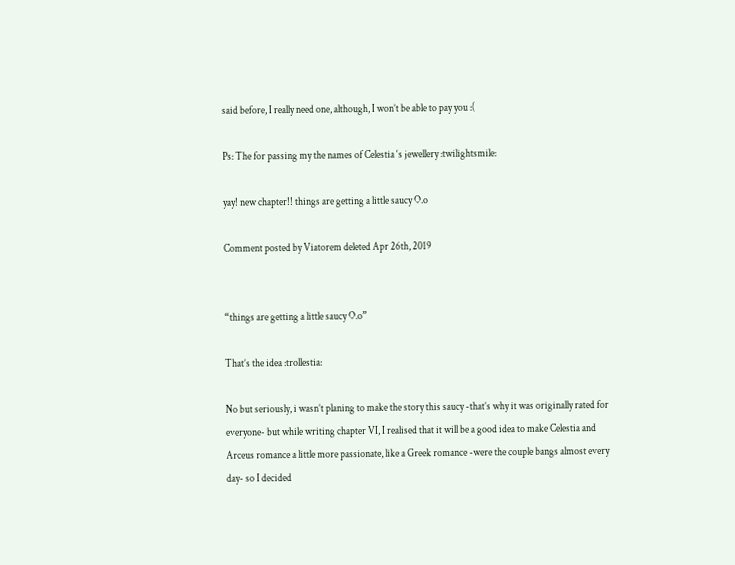said before, I really need one, although, I won’t be able to pay you :(

Ps: The for passing my the names of Celestia ‘s jewellery :twilightsmile:

yay! new chapter!! things are getting a little saucy O.o

Comment posted by Viatorem deleted Apr 26th, 2019


“things are getting a little saucy O.o”

That’s the idea :trollestia:

No but seriously, i wasn’t planing to make the story this saucy -that’s why it was originally rated for everyone- but while writing chapter VI, I realised that it will be a good idea to make Celestia and Arceus romance a little more passionate, like a Greek romance -were the couple bangs almost every day- so I decided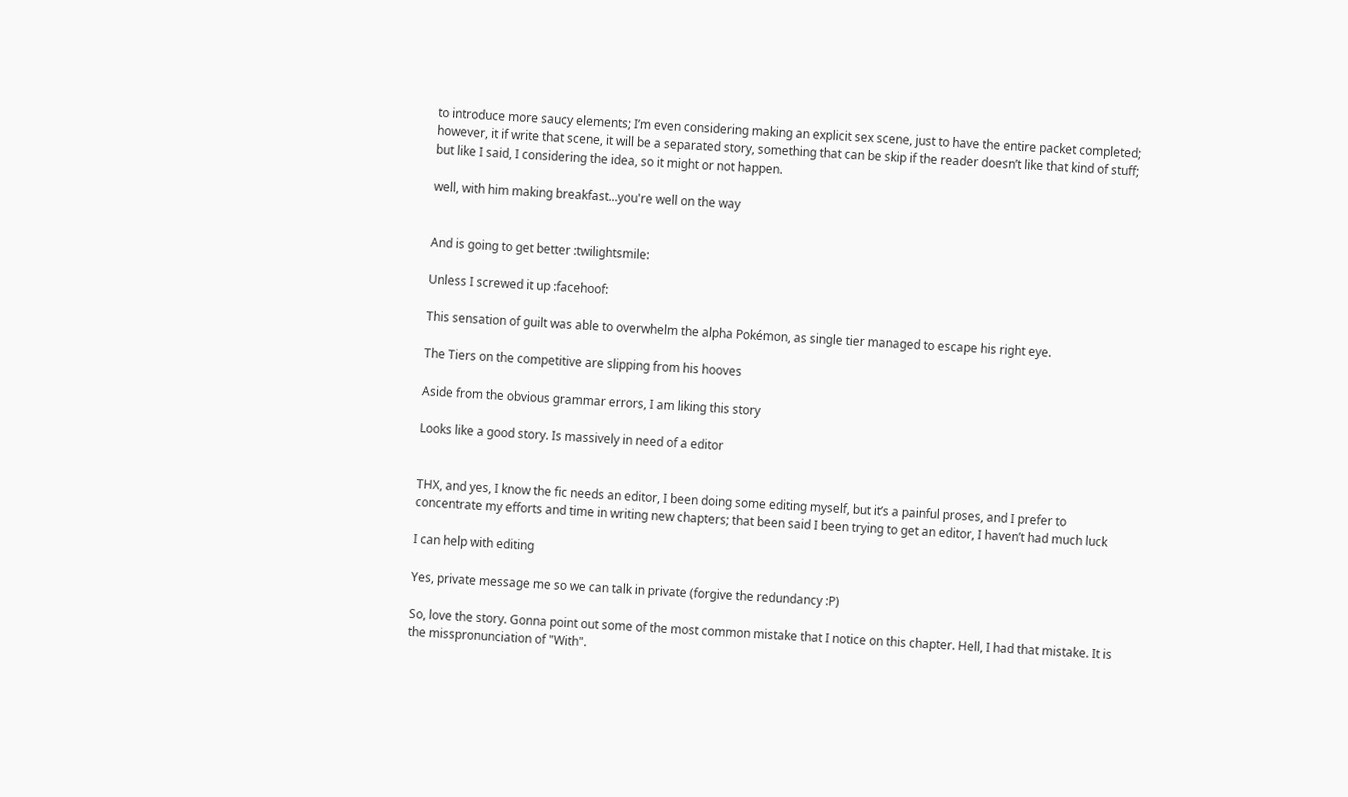to introduce more saucy elements; I’m even considering making an explicit sex scene, just to have the entire packet completed; however, it if write that scene, it will be a separated story, something that can be skip if the reader doesn’t like that kind of stuff; but like I said, I considering the idea, so it might or not happen.

well, with him making breakfast...you're well on the way


And is going to get better :twilightsmile:

Unless I screwed it up :facehoof:

This sensation of guilt was able to overwhelm the alpha Pokémon, as single tier managed to escape his right eye.

The Tiers on the competitive are slipping from his hooves

Aside from the obvious grammar errors, I am liking this story

Looks like a good story. Is massively in need of a editor


THX, and yes, I know the fic needs an editor, I been doing some editing myself, but it’s a painful proses, and I prefer to concentrate my efforts and time in writing new chapters; that been said I been trying to get an editor, I haven’t had much luck

I can help with editing

Yes, private message me so we can talk in private (forgive the redundancy :P)

So, love the story. Gonna point out some of the most common mistake that I notice on this chapter. Hell, I had that mistake. It is the misspronunciation of "With".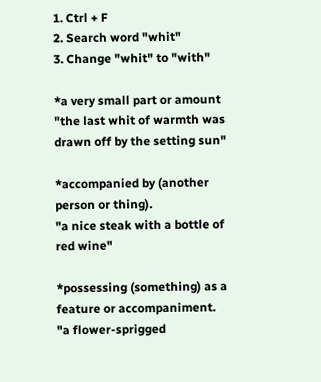1. Ctrl + F
2. Search word "whit"
3. Change "whit" to "with"

*a very small part or amount
"the last whit of warmth was drawn off by the setting sun"

*accompanied by (another person or thing).
"a nice steak with a bottle of red wine"

*possessing (something) as a feature or accompaniment.
"a flower-sprigged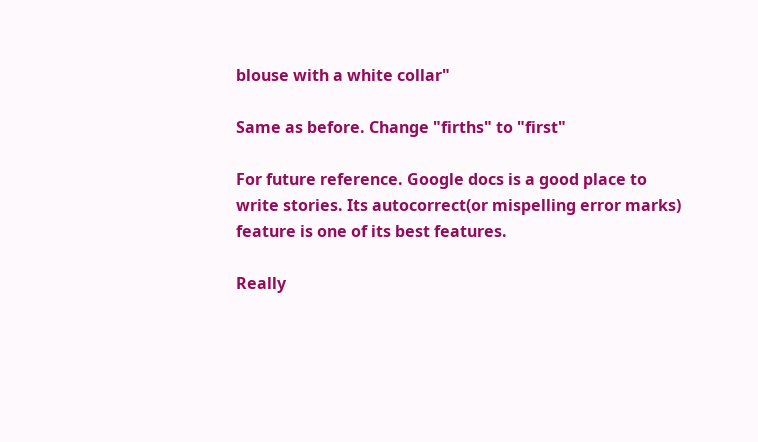blouse with a white collar"

Same as before. Change "firths" to "first"

For future reference. Google docs is a good place to write stories. Its autocorrect(or mispelling error marks) feature is one of its best features.

Really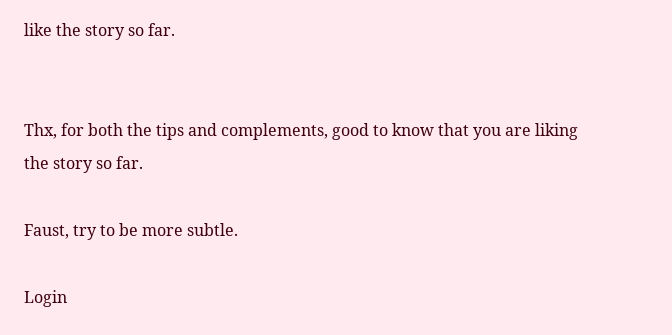like the story so far.


Thx, for both the tips and complements, good to know that you are liking the story so far.

Faust, try to be more subtle.

Login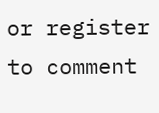or register to comment